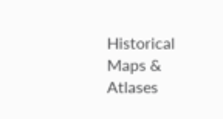Historical Maps & Atlases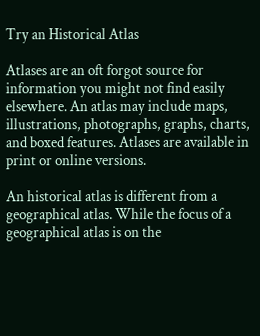Try an Historical Atlas

Atlases are an oft forgot source for information you might not find easily elsewhere. An atlas may include maps, illustrations, photographs, graphs, charts, and boxed features. Atlases are available in print or online versions.

An historical atlas is different from a geographical atlas. While the focus of a geographical atlas is on the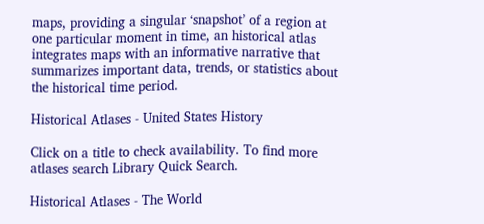maps, providing a singular ‘snapshot’ of a region at one particular moment in time, an historical atlas integrates maps with an informative narrative that summarizes important data, trends, or statistics about the historical time period.

Historical Atlases - United States History

Click on a title to check availability. To find more atlases search Library Quick Search.

Historical Atlases - The World